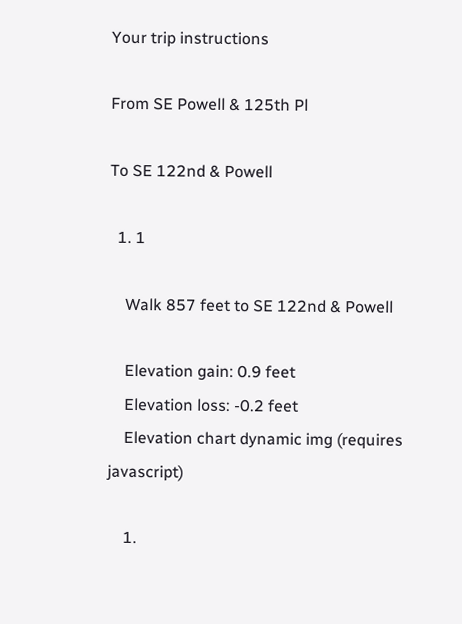Your trip instructions

From SE Powell & 125th Pl

To SE 122nd & Powell

  1. 1

    Walk 857 feet to SE 122nd & Powell

    Elevation gain: 0.9 feet
    Elevation loss: -0.2 feet
    Elevation chart dynamic img (requires javascript)

    1.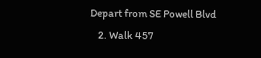Depart from SE Powell Blvd
    2. Walk 457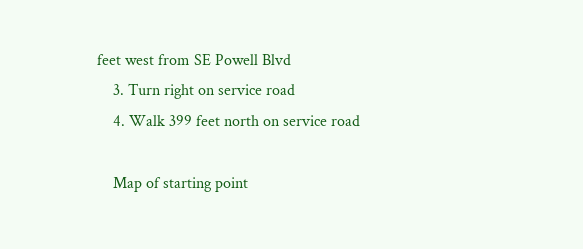feet west from SE Powell Blvd
    3. Turn right on service road
    4. Walk 399 feet north on service road

    Map of starting point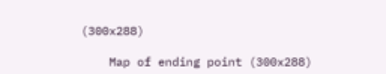(300x288)

    Map of ending point (300x288)